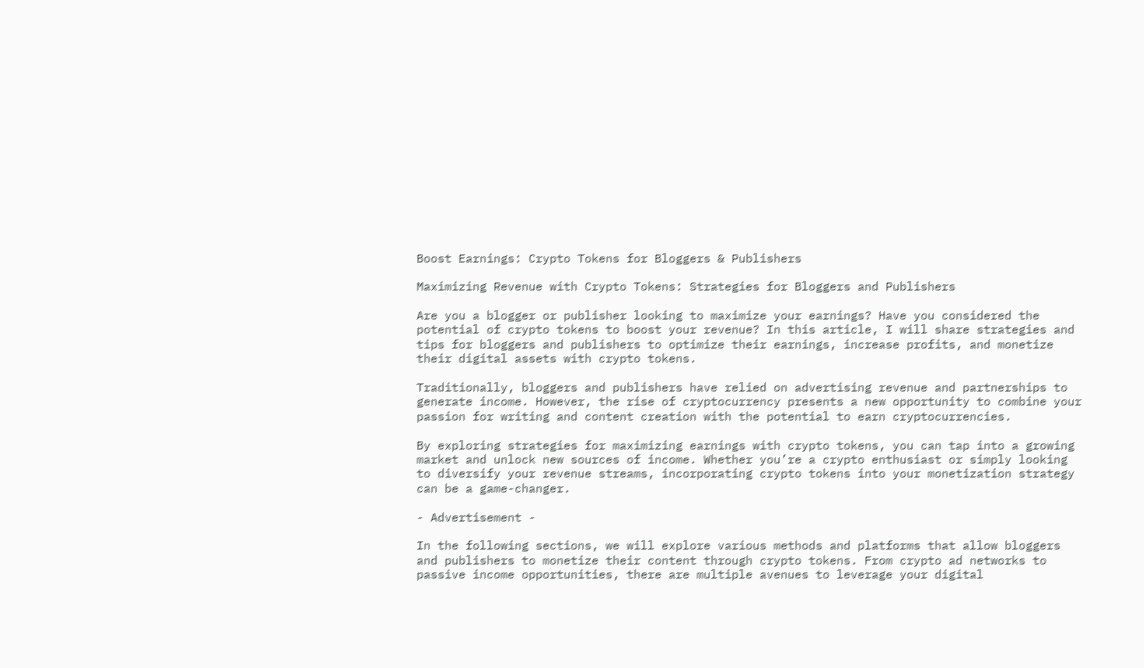Boost Earnings: Crypto Tokens for Bloggers & Publishers

Maximizing Revenue with Crypto Tokens: Strategies for Bloggers and Publishers

Are you a blogger or publisher looking to maximize your earnings? Have you considered the potential of crypto tokens to boost your revenue? In this article, I will share strategies and tips for bloggers and publishers to optimize their earnings, increase profits, and monetize their digital assets with crypto tokens.

Traditionally, bloggers and publishers have relied on advertising revenue and partnerships to generate income. However, the rise of cryptocurrency presents a new opportunity to combine your passion for writing and content creation with the potential to earn cryptocurrencies.

By exploring strategies for maximizing earnings with crypto tokens, you can tap into a growing market and unlock new sources of income. Whether you’re a crypto enthusiast or simply looking to diversify your revenue streams, incorporating crypto tokens into your monetization strategy can be a game-changer.

- Advertisement -

In the following sections, we will explore various methods and platforms that allow bloggers and publishers to monetize their content through crypto tokens. From crypto ad networks to passive income opportunities, there are multiple avenues to leverage your digital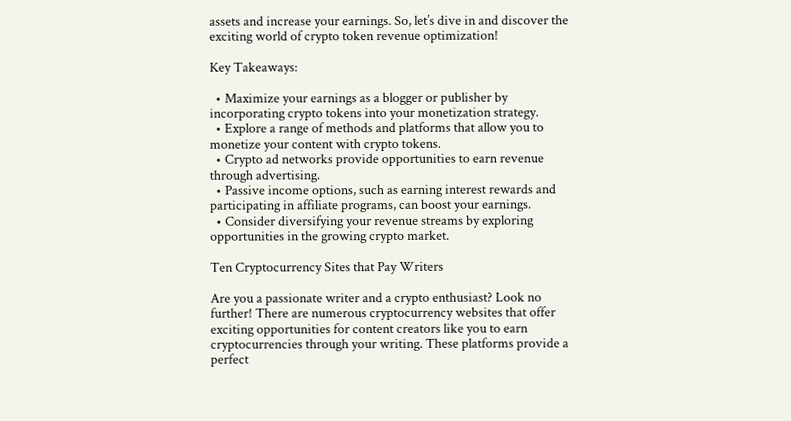assets and increase your earnings. So, let’s dive in and discover the exciting world of crypto token revenue optimization!

Key Takeaways:

  • Maximize your earnings as a blogger or publisher by incorporating crypto tokens into your monetization strategy.
  • Explore a range of methods and platforms that allow you to monetize your content with crypto tokens.
  • Crypto ad networks provide opportunities to earn revenue through advertising.
  • Passive income options, such as earning interest rewards and participating in affiliate programs, can boost your earnings.
  • Consider diversifying your revenue streams by exploring opportunities in the growing crypto market.

Ten Cryptocurrency Sites that Pay Writers

Are you a passionate writer and a crypto enthusiast? Look no further! There are numerous cryptocurrency websites that offer exciting opportunities for content creators like you to earn cryptocurrencies through your writing. These platforms provide a perfect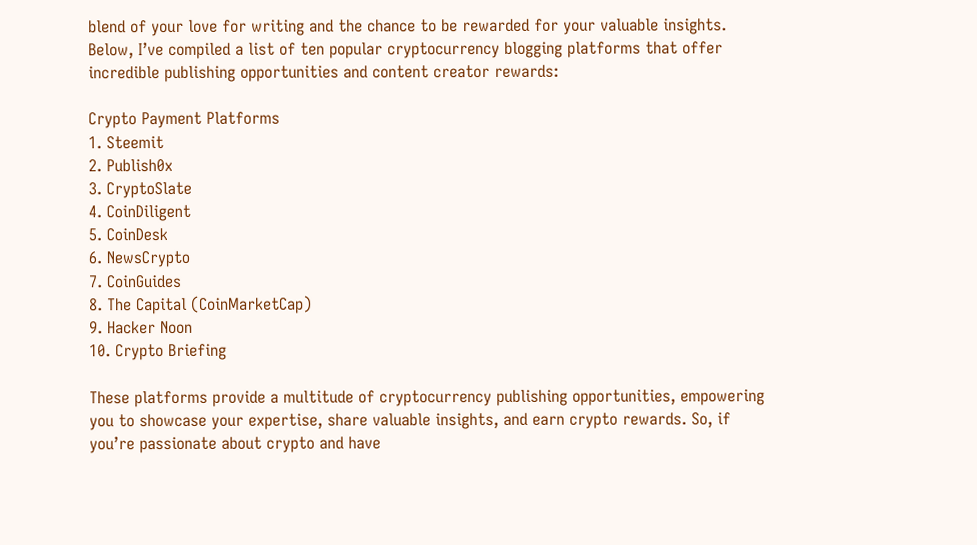blend of your love for writing and the chance to be rewarded for your valuable insights. Below, I’ve compiled a list of ten popular cryptocurrency blogging platforms that offer incredible publishing opportunities and content creator rewards:

Crypto Payment Platforms
1. Steemit
2. Publish0x
3. CryptoSlate
4. CoinDiligent
5. CoinDesk
6. NewsCrypto
7. CoinGuides
8. The Capital (CoinMarketCap)
9. Hacker Noon
10. Crypto Briefing

These platforms provide a multitude of cryptocurrency publishing opportunities, empowering you to showcase your expertise, share valuable insights, and earn crypto rewards. So, if you’re passionate about crypto and have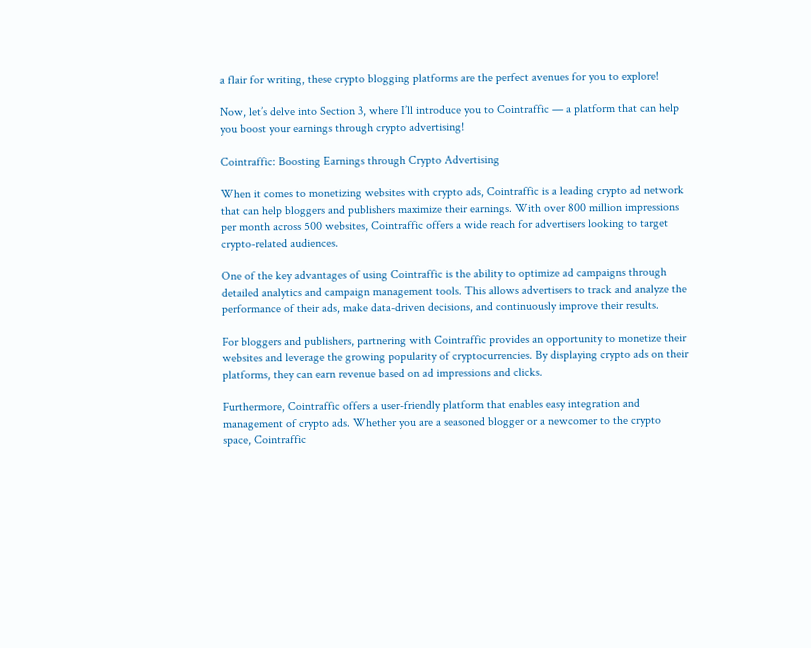a flair for writing, these crypto blogging platforms are the perfect avenues for you to explore!

Now, let’s delve into Section 3, where I’ll introduce you to Cointraffic — a platform that can help you boost your earnings through crypto advertising!

Cointraffic: Boosting Earnings through Crypto Advertising

When it comes to monetizing websites with crypto ads, Cointraffic is a leading crypto ad network that can help bloggers and publishers maximize their earnings. With over 800 million impressions per month across 500 websites, Cointraffic offers a wide reach for advertisers looking to target crypto-related audiences.

One of the key advantages of using Cointraffic is the ability to optimize ad campaigns through detailed analytics and campaign management tools. This allows advertisers to track and analyze the performance of their ads, make data-driven decisions, and continuously improve their results.

For bloggers and publishers, partnering with Cointraffic provides an opportunity to monetize their websites and leverage the growing popularity of cryptocurrencies. By displaying crypto ads on their platforms, they can earn revenue based on ad impressions and clicks.

Furthermore, Cointraffic offers a user-friendly platform that enables easy integration and management of crypto ads. Whether you are a seasoned blogger or a newcomer to the crypto space, Cointraffic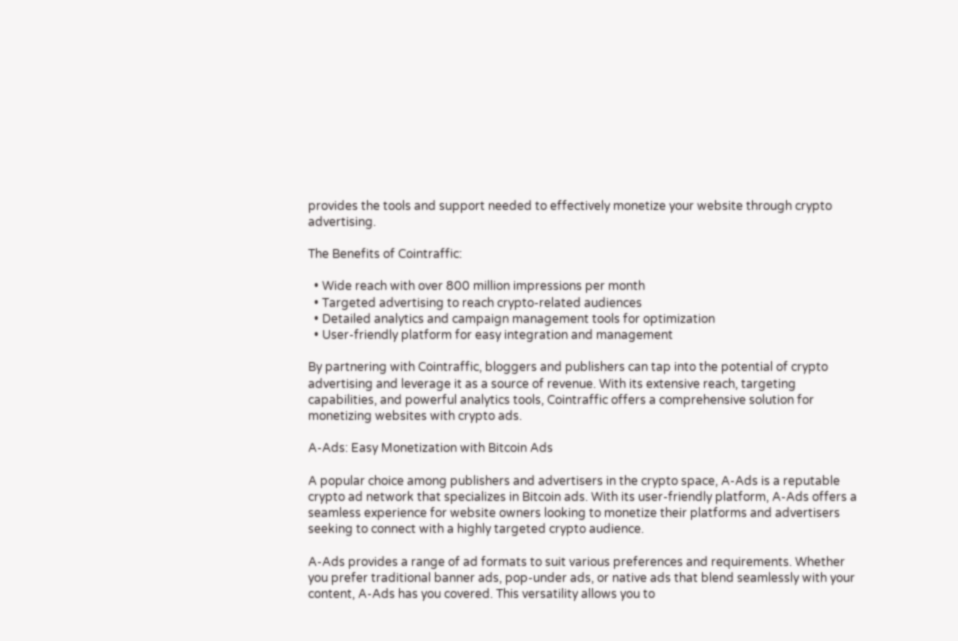provides the tools and support needed to effectively monetize your website through crypto advertising.

The Benefits of Cointraffic:

  • Wide reach with over 800 million impressions per month
  • Targeted advertising to reach crypto-related audiences
  • Detailed analytics and campaign management tools for optimization
  • User-friendly platform for easy integration and management

By partnering with Cointraffic, bloggers and publishers can tap into the potential of crypto advertising and leverage it as a source of revenue. With its extensive reach, targeting capabilities, and powerful analytics tools, Cointraffic offers a comprehensive solution for monetizing websites with crypto ads.

A-Ads: Easy Monetization with Bitcoin Ads

A popular choice among publishers and advertisers in the crypto space, A-Ads is a reputable crypto ad network that specializes in Bitcoin ads. With its user-friendly platform, A-Ads offers a seamless experience for website owners looking to monetize their platforms and advertisers seeking to connect with a highly targeted crypto audience.

A-Ads provides a range of ad formats to suit various preferences and requirements. Whether you prefer traditional banner ads, pop-under ads, or native ads that blend seamlessly with your content, A-Ads has you covered. This versatility allows you to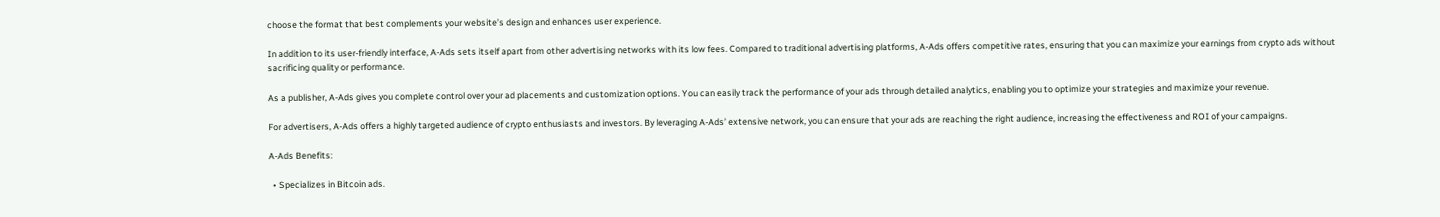choose the format that best complements your website’s design and enhances user experience.

In addition to its user-friendly interface, A-Ads sets itself apart from other advertising networks with its low fees. Compared to traditional advertising platforms, A-Ads offers competitive rates, ensuring that you can maximize your earnings from crypto ads without sacrificing quality or performance.

As a publisher, A-Ads gives you complete control over your ad placements and customization options. You can easily track the performance of your ads through detailed analytics, enabling you to optimize your strategies and maximize your revenue.

For advertisers, A-Ads offers a highly targeted audience of crypto enthusiasts and investors. By leveraging A-Ads’ extensive network, you can ensure that your ads are reaching the right audience, increasing the effectiveness and ROI of your campaigns.

A-Ads Benefits:

  • Specializes in Bitcoin ads.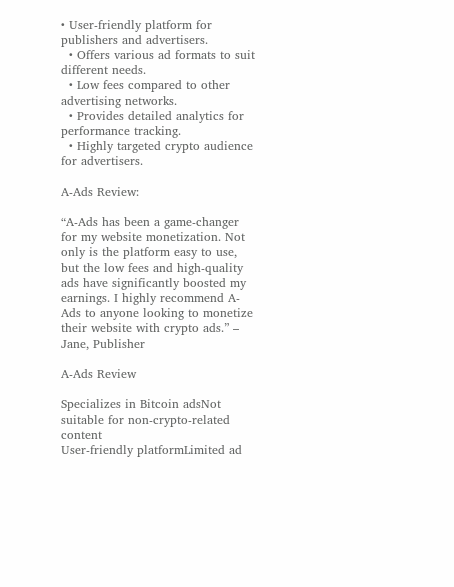• User-friendly platform for publishers and advertisers.
  • Offers various ad formats to suit different needs.
  • Low fees compared to other advertising networks.
  • Provides detailed analytics for performance tracking.
  • Highly targeted crypto audience for advertisers.

A-Ads Review:

“A-Ads has been a game-changer for my website monetization. Not only is the platform easy to use, but the low fees and high-quality ads have significantly boosted my earnings. I highly recommend A-Ads to anyone looking to monetize their website with crypto ads.” – Jane, Publisher

A-Ads Review

Specializes in Bitcoin adsNot suitable for non-crypto-related content
User-friendly platformLimited ad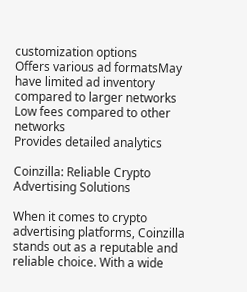customization options
Offers various ad formatsMay have limited ad inventory compared to larger networks
Low fees compared to other networks
Provides detailed analytics

Coinzilla: Reliable Crypto Advertising Solutions

When it comes to crypto advertising platforms, Coinzilla stands out as a reputable and reliable choice. With a wide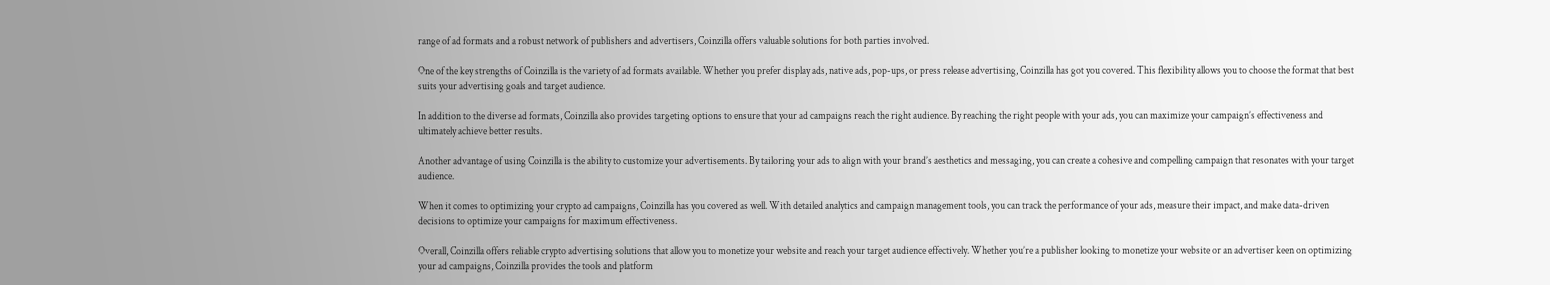range of ad formats and a robust network of publishers and advertisers, Coinzilla offers valuable solutions for both parties involved.

One of the key strengths of Coinzilla is the variety of ad formats available. Whether you prefer display ads, native ads, pop-ups, or press release advertising, Coinzilla has got you covered. This flexibility allows you to choose the format that best suits your advertising goals and target audience.

In addition to the diverse ad formats, Coinzilla also provides targeting options to ensure that your ad campaigns reach the right audience. By reaching the right people with your ads, you can maximize your campaign’s effectiveness and ultimately achieve better results.

Another advantage of using Coinzilla is the ability to customize your advertisements. By tailoring your ads to align with your brand’s aesthetics and messaging, you can create a cohesive and compelling campaign that resonates with your target audience.

When it comes to optimizing your crypto ad campaigns, Coinzilla has you covered as well. With detailed analytics and campaign management tools, you can track the performance of your ads, measure their impact, and make data-driven decisions to optimize your campaigns for maximum effectiveness.

Overall, Coinzilla offers reliable crypto advertising solutions that allow you to monetize your website and reach your target audience effectively. Whether you’re a publisher looking to monetize your website or an advertiser keen on optimizing your ad campaigns, Coinzilla provides the tools and platform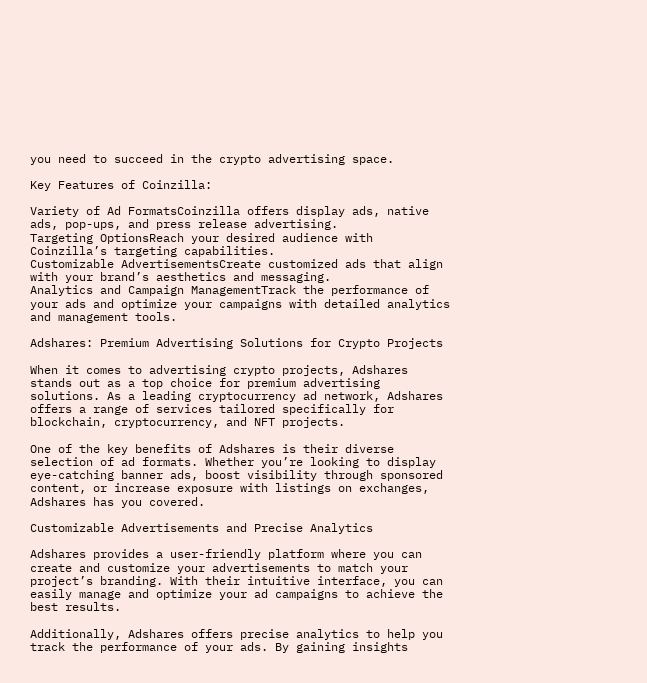you need to succeed in the crypto advertising space.

Key Features of Coinzilla:

Variety of Ad FormatsCoinzilla offers display ads, native ads, pop-ups, and press release advertising.
Targeting OptionsReach your desired audience with Coinzilla’s targeting capabilities.
Customizable AdvertisementsCreate customized ads that align with your brand’s aesthetics and messaging.
Analytics and Campaign ManagementTrack the performance of your ads and optimize your campaigns with detailed analytics and management tools.

Adshares: Premium Advertising Solutions for Crypto Projects

When it comes to advertising crypto projects, Adshares stands out as a top choice for premium advertising solutions. As a leading cryptocurrency ad network, Adshares offers a range of services tailored specifically for blockchain, cryptocurrency, and NFT projects.

One of the key benefits of Adshares is their diverse selection of ad formats. Whether you’re looking to display eye-catching banner ads, boost visibility through sponsored content, or increase exposure with listings on exchanges, Adshares has you covered.

Customizable Advertisements and Precise Analytics

Adshares provides a user-friendly platform where you can create and customize your advertisements to match your project’s branding. With their intuitive interface, you can easily manage and optimize your ad campaigns to achieve the best results.

Additionally, Adshares offers precise analytics to help you track the performance of your ads. By gaining insights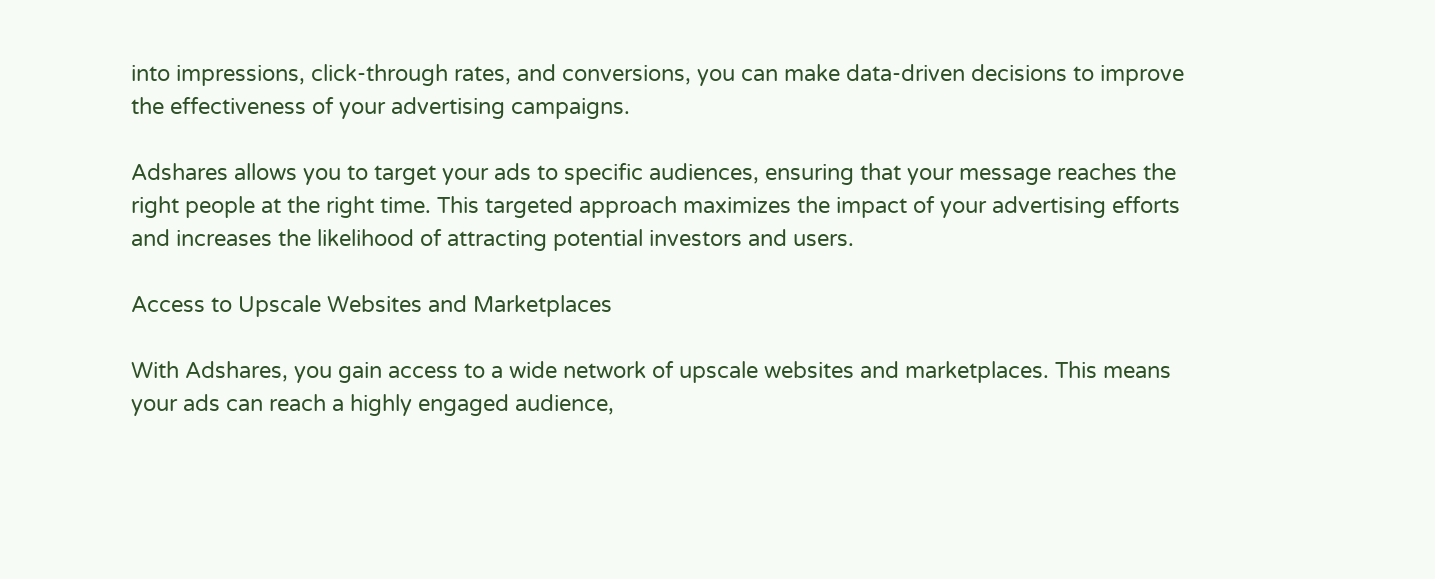into impressions, click-through rates, and conversions, you can make data-driven decisions to improve the effectiveness of your advertising campaigns.

Adshares allows you to target your ads to specific audiences, ensuring that your message reaches the right people at the right time. This targeted approach maximizes the impact of your advertising efforts and increases the likelihood of attracting potential investors and users.

Access to Upscale Websites and Marketplaces

With Adshares, you gain access to a wide network of upscale websites and marketplaces. This means your ads can reach a highly engaged audience,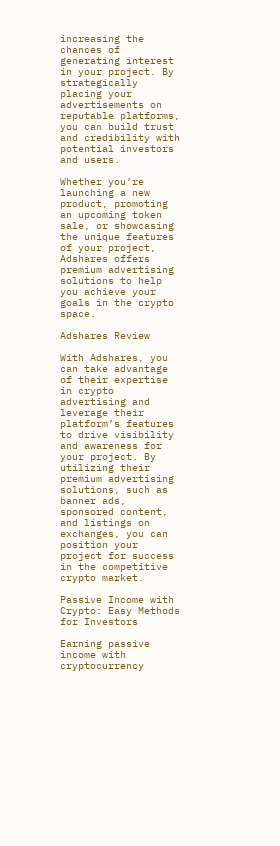increasing the chances of generating interest in your project. By strategically placing your advertisements on reputable platforms, you can build trust and credibility with potential investors and users.

Whether you’re launching a new product, promoting an upcoming token sale, or showcasing the unique features of your project, Adshares offers premium advertising solutions to help you achieve your goals in the crypto space.

Adshares Review

With Adshares, you can take advantage of their expertise in crypto advertising and leverage their platform’s features to drive visibility and awareness for your project. By utilizing their premium advertising solutions, such as banner ads, sponsored content, and listings on exchanges, you can position your project for success in the competitive crypto market.

Passive Income with Crypto: Easy Methods for Investors

Earning passive income with cryptocurrency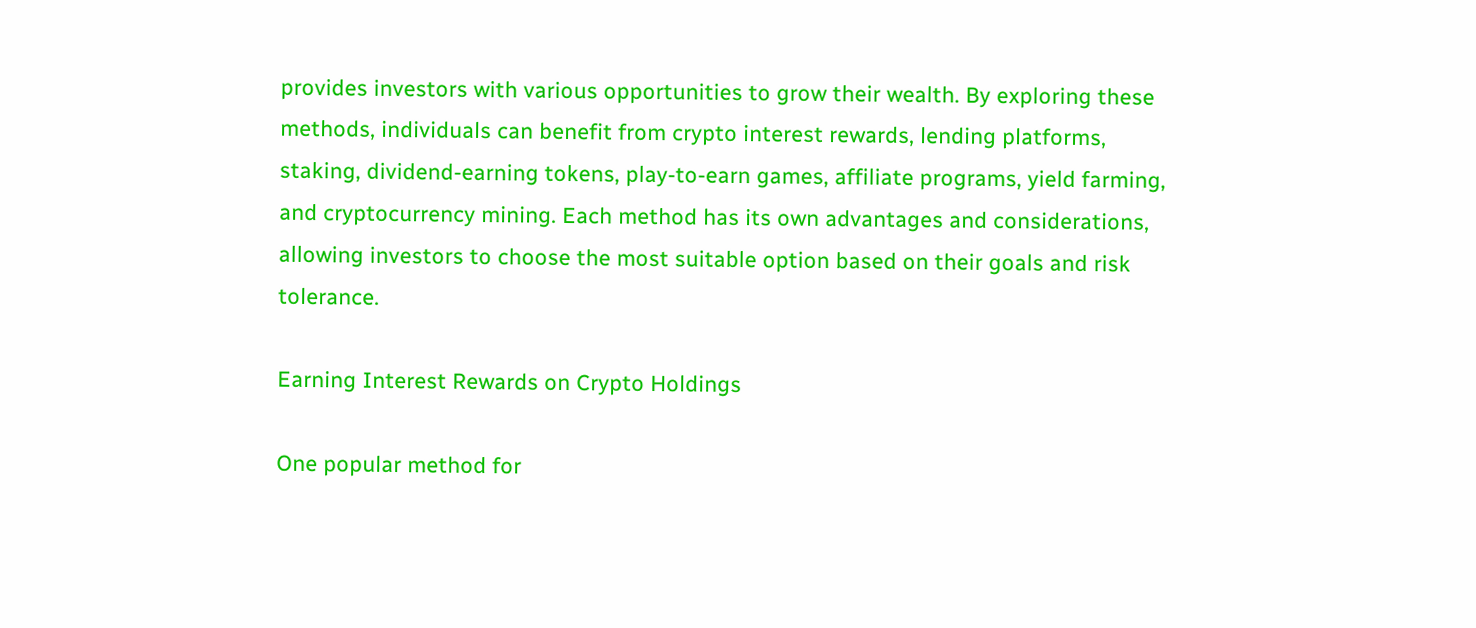provides investors with various opportunities to grow their wealth. By exploring these methods, individuals can benefit from crypto interest rewards, lending platforms, staking, dividend-earning tokens, play-to-earn games, affiliate programs, yield farming, and cryptocurrency mining. Each method has its own advantages and considerations, allowing investors to choose the most suitable option based on their goals and risk tolerance.

Earning Interest Rewards on Crypto Holdings

One popular method for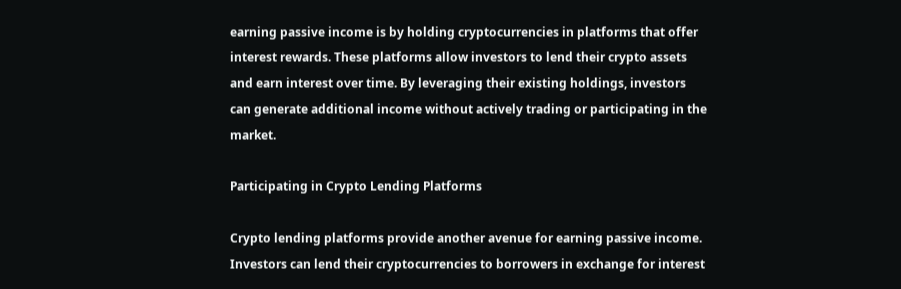earning passive income is by holding cryptocurrencies in platforms that offer interest rewards. These platforms allow investors to lend their crypto assets and earn interest over time. By leveraging their existing holdings, investors can generate additional income without actively trading or participating in the market.

Participating in Crypto Lending Platforms

Crypto lending platforms provide another avenue for earning passive income. Investors can lend their cryptocurrencies to borrowers in exchange for interest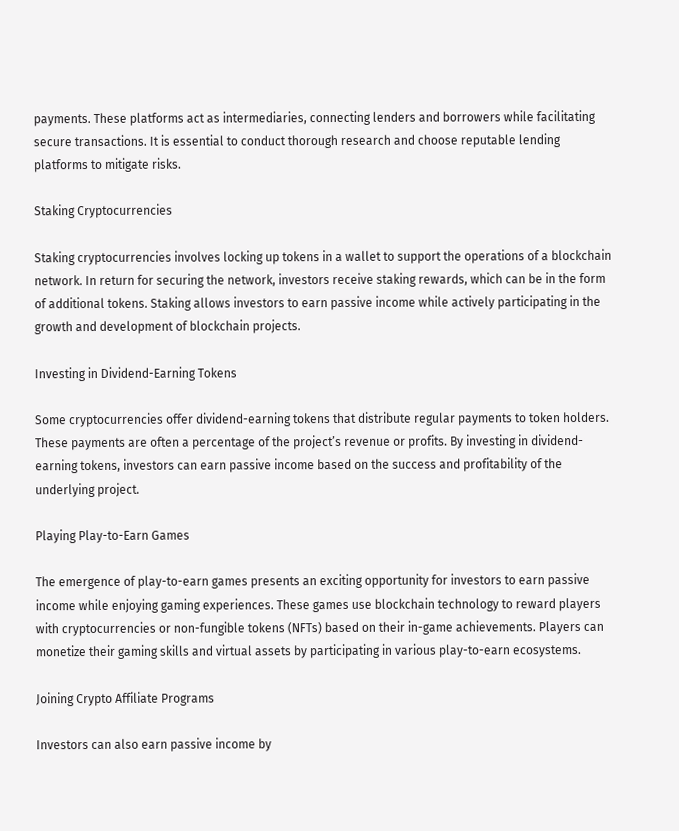payments. These platforms act as intermediaries, connecting lenders and borrowers while facilitating secure transactions. It is essential to conduct thorough research and choose reputable lending platforms to mitigate risks.

Staking Cryptocurrencies

Staking cryptocurrencies involves locking up tokens in a wallet to support the operations of a blockchain network. In return for securing the network, investors receive staking rewards, which can be in the form of additional tokens. Staking allows investors to earn passive income while actively participating in the growth and development of blockchain projects.

Investing in Dividend-Earning Tokens

Some cryptocurrencies offer dividend-earning tokens that distribute regular payments to token holders. These payments are often a percentage of the project’s revenue or profits. By investing in dividend-earning tokens, investors can earn passive income based on the success and profitability of the underlying project.

Playing Play-to-Earn Games

The emergence of play-to-earn games presents an exciting opportunity for investors to earn passive income while enjoying gaming experiences. These games use blockchain technology to reward players with cryptocurrencies or non-fungible tokens (NFTs) based on their in-game achievements. Players can monetize their gaming skills and virtual assets by participating in various play-to-earn ecosystems.

Joining Crypto Affiliate Programs

Investors can also earn passive income by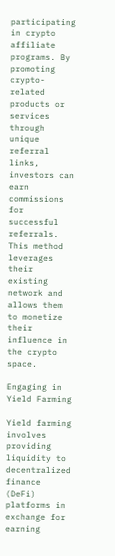participating in crypto affiliate programs. By promoting crypto-related products or services through unique referral links, investors can earn commissions for successful referrals. This method leverages their existing network and allows them to monetize their influence in the crypto space.

Engaging in Yield Farming

Yield farming involves providing liquidity to decentralized finance (DeFi) platforms in exchange for earning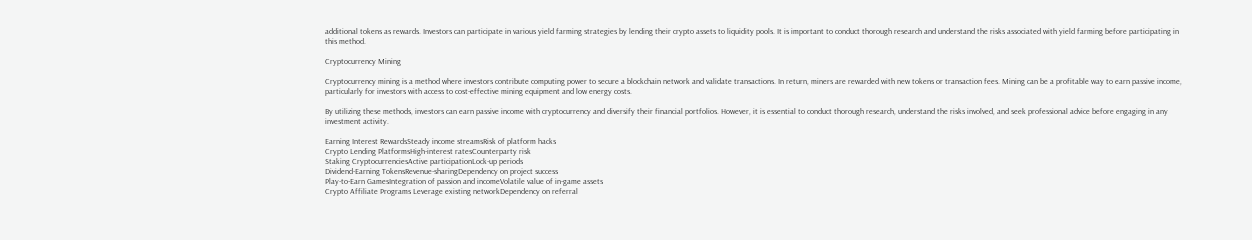additional tokens as rewards. Investors can participate in various yield farming strategies by lending their crypto assets to liquidity pools. It is important to conduct thorough research and understand the risks associated with yield farming before participating in this method.

Cryptocurrency Mining

Cryptocurrency mining is a method where investors contribute computing power to secure a blockchain network and validate transactions. In return, miners are rewarded with new tokens or transaction fees. Mining can be a profitable way to earn passive income, particularly for investors with access to cost-effective mining equipment and low energy costs.

By utilizing these methods, investors can earn passive income with cryptocurrency and diversify their financial portfolios. However, it is essential to conduct thorough research, understand the risks involved, and seek professional advice before engaging in any investment activity.

Earning Interest RewardsSteady income streamsRisk of platform hacks
Crypto Lending PlatformsHigh-interest ratesCounterparty risk
Staking CryptocurrenciesActive participationLock-up periods
Dividend-Earning TokensRevenue-sharingDependency on project success
Play-to-Earn GamesIntegration of passion and incomeVolatile value of in-game assets
Crypto Affiliate Programs Leverage existing networkDependency on referral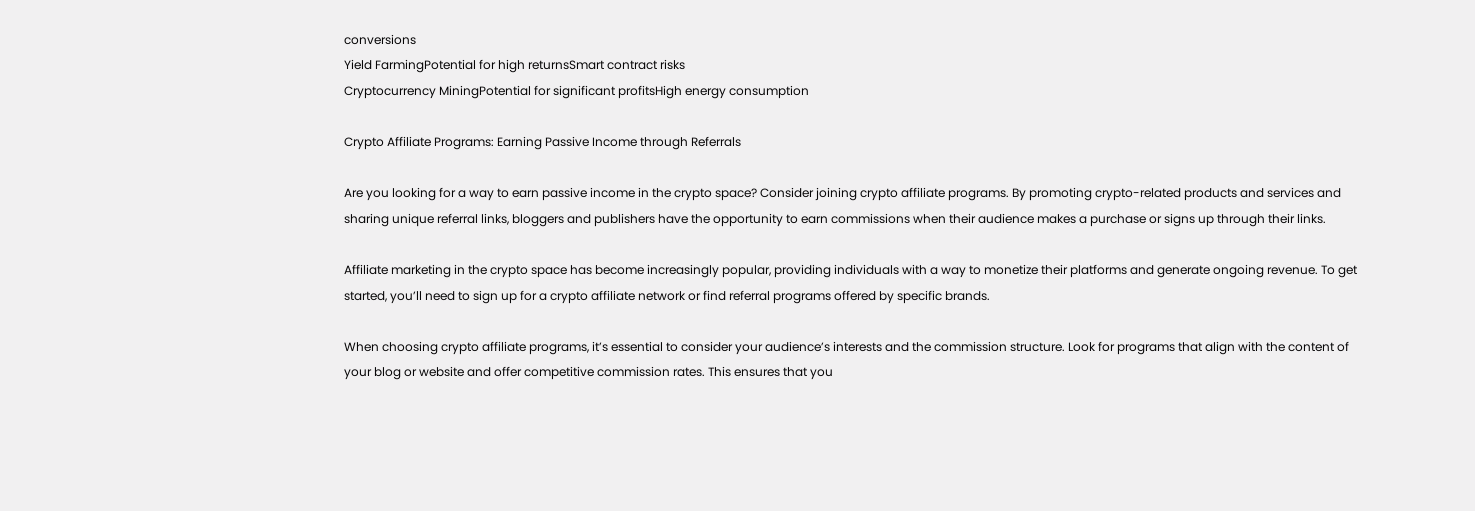conversions
Yield FarmingPotential for high returnsSmart contract risks
Cryptocurrency MiningPotential for significant profitsHigh energy consumption

Crypto Affiliate Programs: Earning Passive Income through Referrals

Are you looking for a way to earn passive income in the crypto space? Consider joining crypto affiliate programs. By promoting crypto-related products and services and sharing unique referral links, bloggers and publishers have the opportunity to earn commissions when their audience makes a purchase or signs up through their links.

Affiliate marketing in the crypto space has become increasingly popular, providing individuals with a way to monetize their platforms and generate ongoing revenue. To get started, you’ll need to sign up for a crypto affiliate network or find referral programs offered by specific brands.

When choosing crypto affiliate programs, it’s essential to consider your audience’s interests and the commission structure. Look for programs that align with the content of your blog or website and offer competitive commission rates. This ensures that you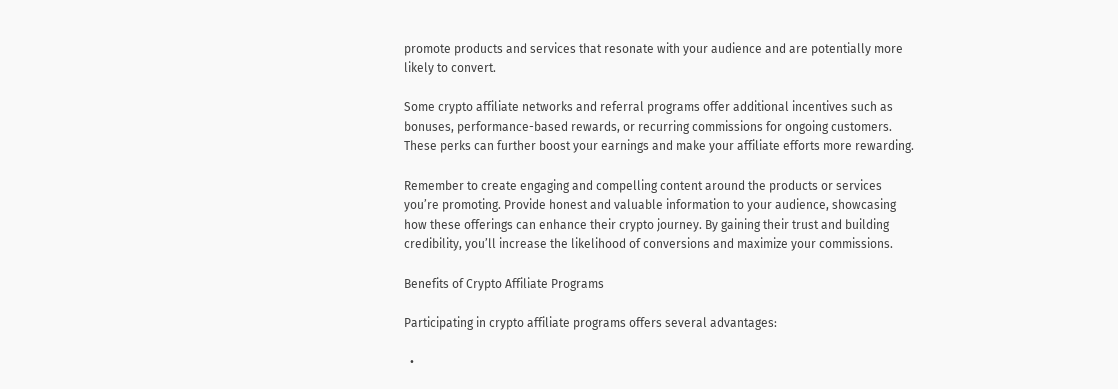promote products and services that resonate with your audience and are potentially more likely to convert.

Some crypto affiliate networks and referral programs offer additional incentives such as bonuses, performance-based rewards, or recurring commissions for ongoing customers. These perks can further boost your earnings and make your affiliate efforts more rewarding.

Remember to create engaging and compelling content around the products or services you’re promoting. Provide honest and valuable information to your audience, showcasing how these offerings can enhance their crypto journey. By gaining their trust and building credibility, you’ll increase the likelihood of conversions and maximize your commissions.

Benefits of Crypto Affiliate Programs

Participating in crypto affiliate programs offers several advantages:

  •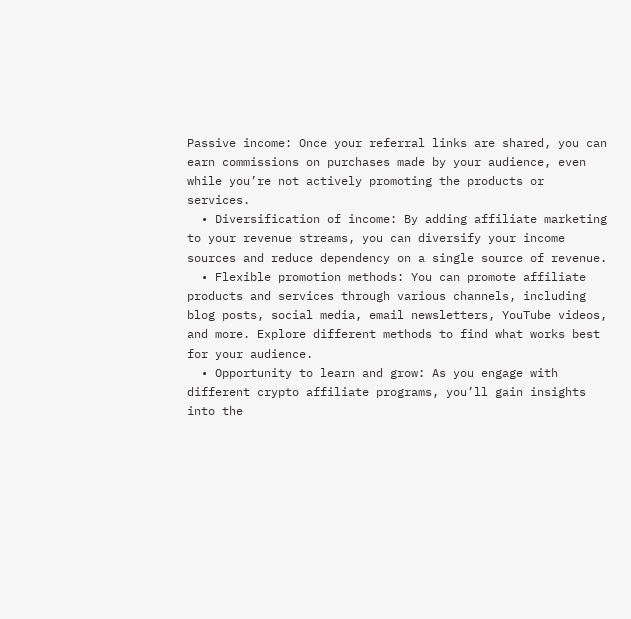Passive income: Once your referral links are shared, you can earn commissions on purchases made by your audience, even while you’re not actively promoting the products or services.
  • Diversification of income: By adding affiliate marketing to your revenue streams, you can diversify your income sources and reduce dependency on a single source of revenue.
  • Flexible promotion methods: You can promote affiliate products and services through various channels, including blog posts, social media, email newsletters, YouTube videos, and more. Explore different methods to find what works best for your audience.
  • Opportunity to learn and grow: As you engage with different crypto affiliate programs, you’ll gain insights into the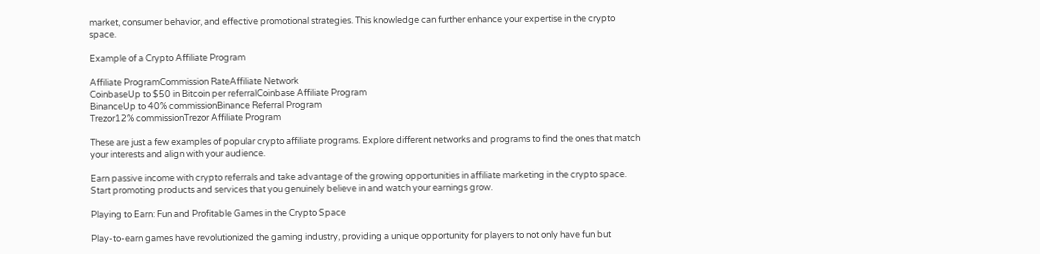market, consumer behavior, and effective promotional strategies. This knowledge can further enhance your expertise in the crypto space.

Example of a Crypto Affiliate Program

Affiliate ProgramCommission RateAffiliate Network
CoinbaseUp to $50 in Bitcoin per referralCoinbase Affiliate Program
BinanceUp to 40% commissionBinance Referral Program
Trezor12% commissionTrezor Affiliate Program

These are just a few examples of popular crypto affiliate programs. Explore different networks and programs to find the ones that match your interests and align with your audience.

Earn passive income with crypto referrals and take advantage of the growing opportunities in affiliate marketing in the crypto space. Start promoting products and services that you genuinely believe in and watch your earnings grow.

Playing to Earn: Fun and Profitable Games in the Crypto Space

Play-to-earn games have revolutionized the gaming industry, providing a unique opportunity for players to not only have fun but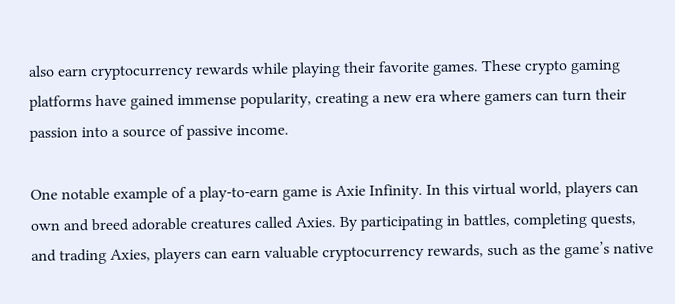also earn cryptocurrency rewards while playing their favorite games. These crypto gaming platforms have gained immense popularity, creating a new era where gamers can turn their passion into a source of passive income.

One notable example of a play-to-earn game is Axie Infinity. In this virtual world, players can own and breed adorable creatures called Axies. By participating in battles, completing quests, and trading Axies, players can earn valuable cryptocurrency rewards, such as the game’s native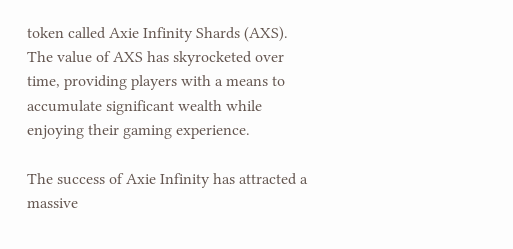token called Axie Infinity Shards (AXS). The value of AXS has skyrocketed over time, providing players with a means to accumulate significant wealth while enjoying their gaming experience.

The success of Axie Infinity has attracted a massive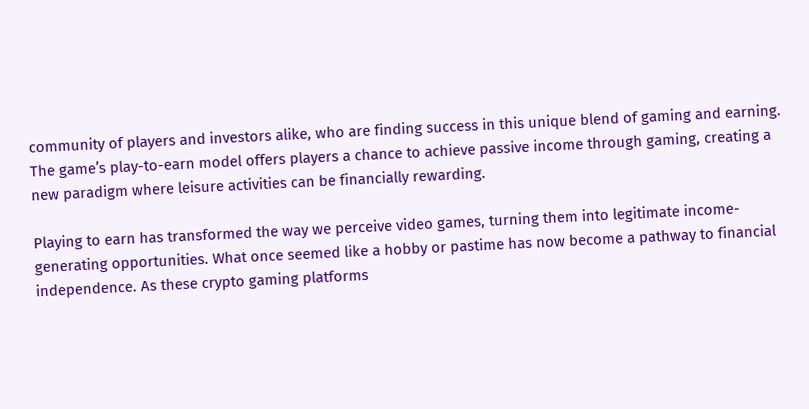community of players and investors alike, who are finding success in this unique blend of gaming and earning. The game’s play-to-earn model offers players a chance to achieve passive income through gaming, creating a new paradigm where leisure activities can be financially rewarding.

Playing to earn has transformed the way we perceive video games, turning them into legitimate income-generating opportunities. What once seemed like a hobby or pastime has now become a pathway to financial independence. As these crypto gaming platforms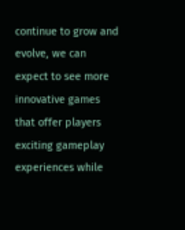continue to grow and evolve, we can expect to see more innovative games that offer players exciting gameplay experiences while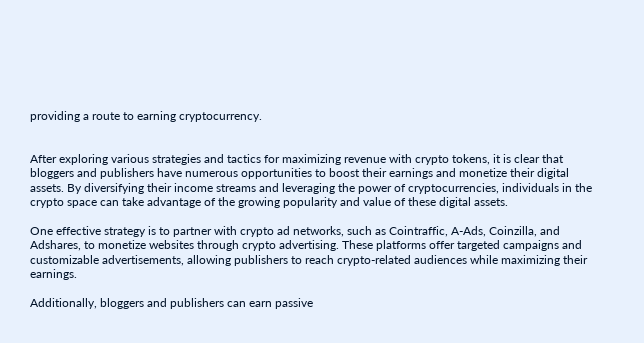providing a route to earning cryptocurrency.


After exploring various strategies and tactics for maximizing revenue with crypto tokens, it is clear that bloggers and publishers have numerous opportunities to boost their earnings and monetize their digital assets. By diversifying their income streams and leveraging the power of cryptocurrencies, individuals in the crypto space can take advantage of the growing popularity and value of these digital assets.

One effective strategy is to partner with crypto ad networks, such as Cointraffic, A-Ads, Coinzilla, and Adshares, to monetize websites through crypto advertising. These platforms offer targeted campaigns and customizable advertisements, allowing publishers to reach crypto-related audiences while maximizing their earnings.

Additionally, bloggers and publishers can earn passive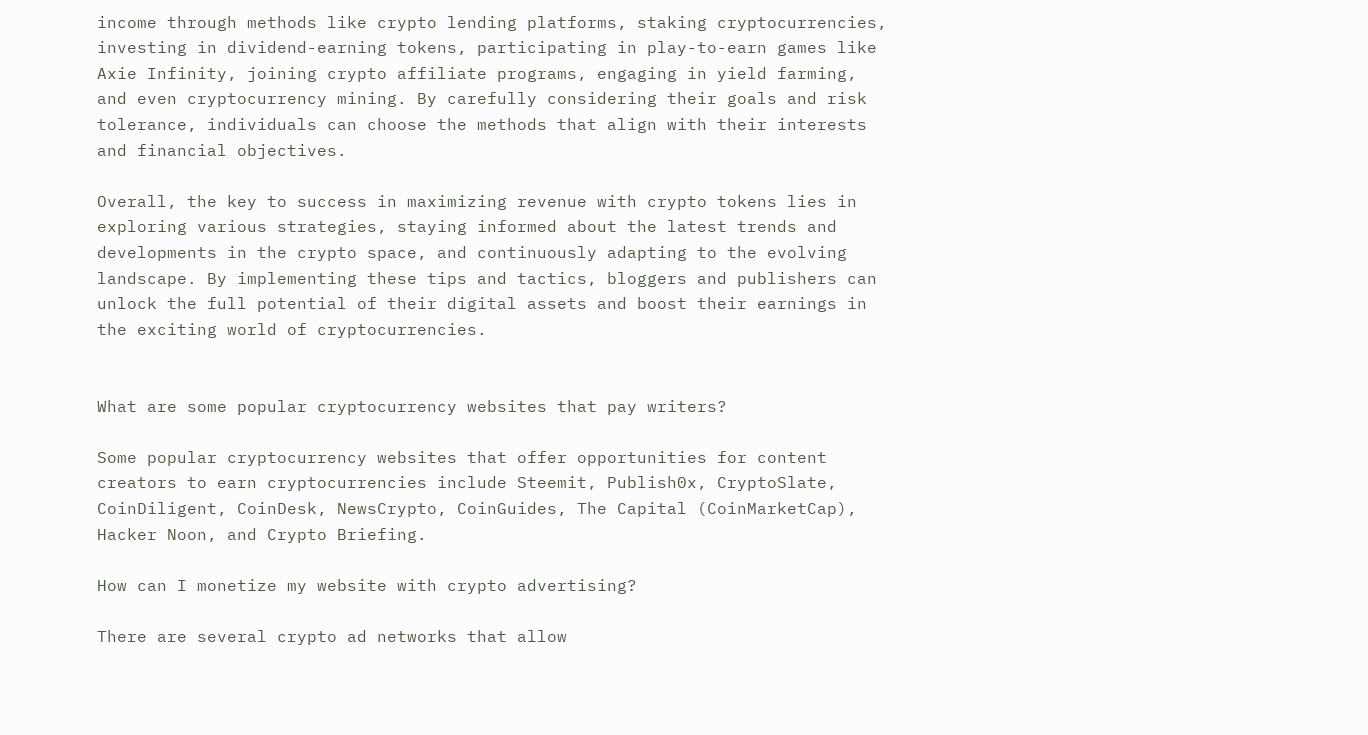income through methods like crypto lending platforms, staking cryptocurrencies, investing in dividend-earning tokens, participating in play-to-earn games like Axie Infinity, joining crypto affiliate programs, engaging in yield farming, and even cryptocurrency mining. By carefully considering their goals and risk tolerance, individuals can choose the methods that align with their interests and financial objectives.

Overall, the key to success in maximizing revenue with crypto tokens lies in exploring various strategies, staying informed about the latest trends and developments in the crypto space, and continuously adapting to the evolving landscape. By implementing these tips and tactics, bloggers and publishers can unlock the full potential of their digital assets and boost their earnings in the exciting world of cryptocurrencies.


What are some popular cryptocurrency websites that pay writers?

Some popular cryptocurrency websites that offer opportunities for content creators to earn cryptocurrencies include Steemit, Publish0x, CryptoSlate, CoinDiligent, CoinDesk, NewsCrypto, CoinGuides, The Capital (CoinMarketCap), Hacker Noon, and Crypto Briefing.

How can I monetize my website with crypto advertising?

There are several crypto ad networks that allow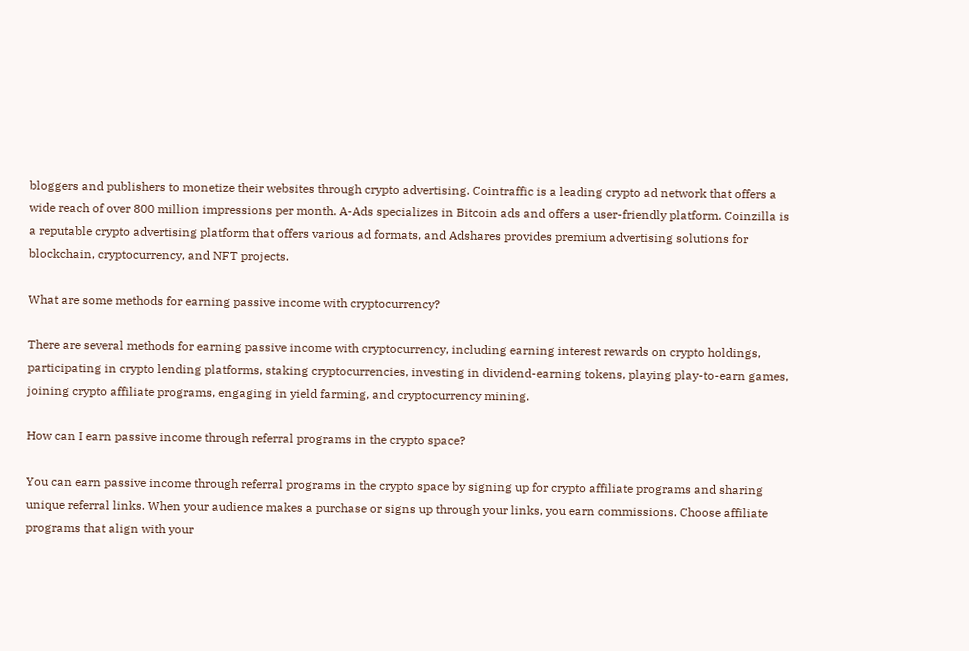bloggers and publishers to monetize their websites through crypto advertising. Cointraffic is a leading crypto ad network that offers a wide reach of over 800 million impressions per month. A-Ads specializes in Bitcoin ads and offers a user-friendly platform. Coinzilla is a reputable crypto advertising platform that offers various ad formats, and Adshares provides premium advertising solutions for blockchain, cryptocurrency, and NFT projects.

What are some methods for earning passive income with cryptocurrency?

There are several methods for earning passive income with cryptocurrency, including earning interest rewards on crypto holdings, participating in crypto lending platforms, staking cryptocurrencies, investing in dividend-earning tokens, playing play-to-earn games, joining crypto affiliate programs, engaging in yield farming, and cryptocurrency mining.

How can I earn passive income through referral programs in the crypto space?

You can earn passive income through referral programs in the crypto space by signing up for crypto affiliate programs and sharing unique referral links. When your audience makes a purchase or signs up through your links, you earn commissions. Choose affiliate programs that align with your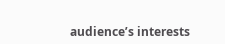audience’s interests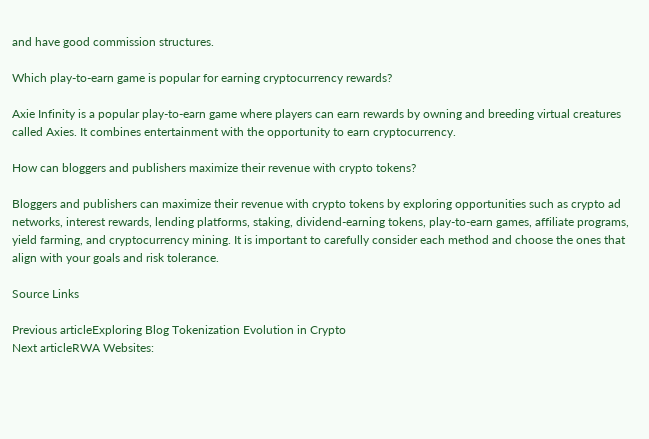and have good commission structures.

Which play-to-earn game is popular for earning cryptocurrency rewards?

Axie Infinity is a popular play-to-earn game where players can earn rewards by owning and breeding virtual creatures called Axies. It combines entertainment with the opportunity to earn cryptocurrency.

How can bloggers and publishers maximize their revenue with crypto tokens?

Bloggers and publishers can maximize their revenue with crypto tokens by exploring opportunities such as crypto ad networks, interest rewards, lending platforms, staking, dividend-earning tokens, play-to-earn games, affiliate programs, yield farming, and cryptocurrency mining. It is important to carefully consider each method and choose the ones that align with your goals and risk tolerance.

Source Links

Previous articleExploring Blog Tokenization Evolution in Crypto
Next articleRWA Websites: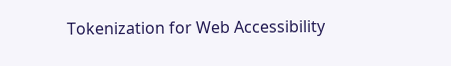Tokenization for Web Accessibility